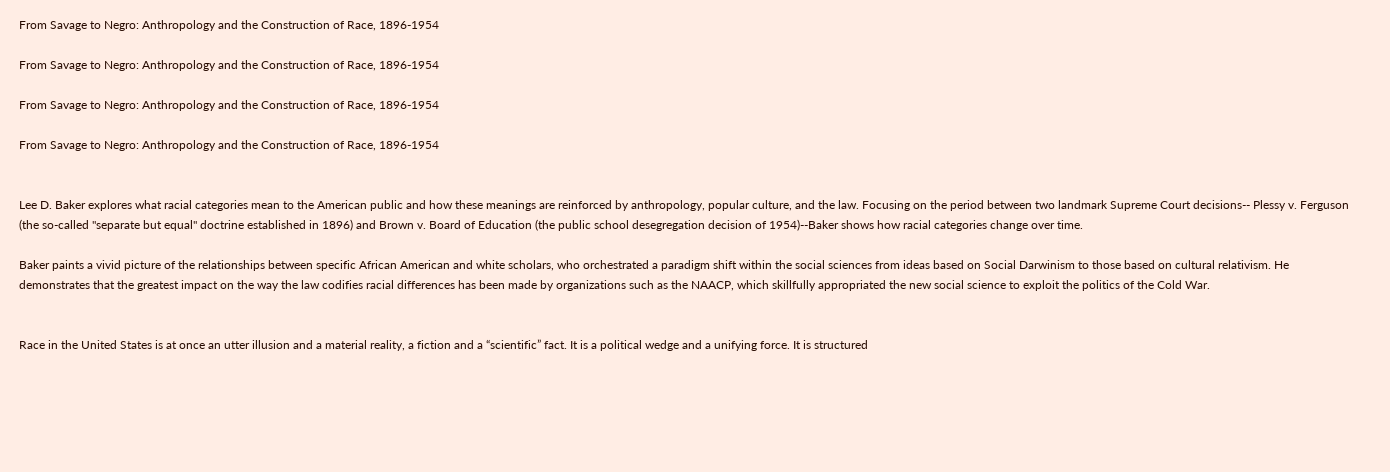From Savage to Negro: Anthropology and the Construction of Race, 1896-1954

From Savage to Negro: Anthropology and the Construction of Race, 1896-1954

From Savage to Negro: Anthropology and the Construction of Race, 1896-1954

From Savage to Negro: Anthropology and the Construction of Race, 1896-1954


Lee D. Baker explores what racial categories mean to the American public and how these meanings are reinforced by anthropology, popular culture, and the law. Focusing on the period between two landmark Supreme Court decisions-- Plessy v. Ferguson (the so-called "separate but equal" doctrine established in 1896) and Brown v. Board of Education (the public school desegregation decision of 1954)--Baker shows how racial categories change over time.

Baker paints a vivid picture of the relationships between specific African American and white scholars, who orchestrated a paradigm shift within the social sciences from ideas based on Social Darwinism to those based on cultural relativism. He demonstrates that the greatest impact on the way the law codifies racial differences has been made by organizations such as the NAACP, which skillfully appropriated the new social science to exploit the politics of the Cold War.


Race in the United States is at once an utter illusion and a material reality, a fiction and a “scientific” fact. It is a political wedge and a unifying force. It is structured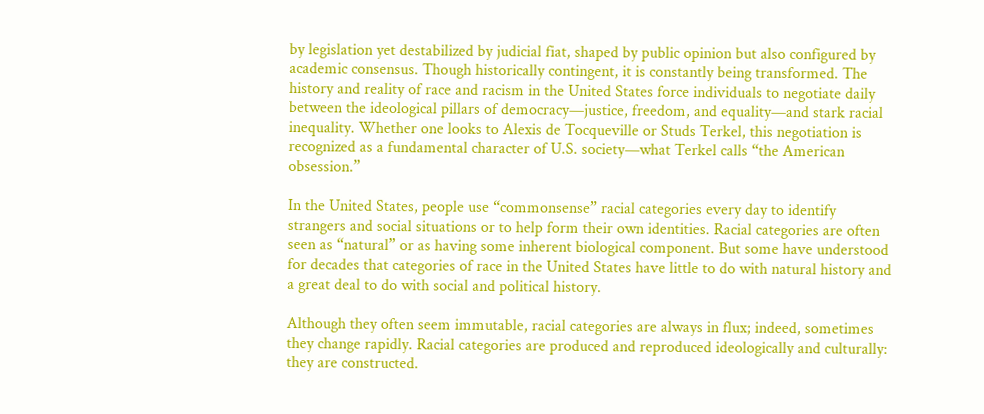by legislation yet destabilized by judicial fiat, shaped by public opinion but also configured by academic consensus. Though historically contingent, it is constantly being transformed. The history and reality of race and racism in the United States force individuals to negotiate daily between the ideological pillars of democracy—justice, freedom, and equality—and stark racial inequality. Whether one looks to Alexis de Tocqueville or Studs Terkel, this negotiation is recognized as a fundamental character of U.S. society—what Terkel calls “the American obsession.”

In the United States, people use “commonsense” racial categories every day to identify strangers and social situations or to help form their own identities. Racial categories are often seen as “natural” or as having some inherent biological component. But some have understood for decades that categories of race in the United States have little to do with natural history and a great deal to do with social and political history.

Although they often seem immutable, racial categories are always in flux; indeed, sometimes they change rapidly. Racial categories are produced and reproduced ideologically and culturally: they are constructed.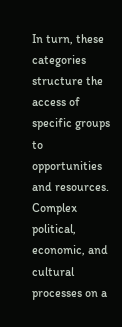In turn, these categories structure the access of specific groups to opportunities and resources. Complex political, economic, and cultural processes on a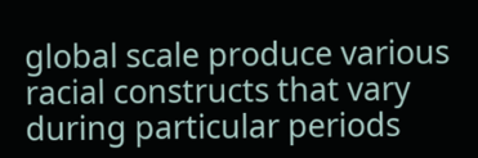global scale produce various racial constructs that vary during particular periods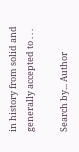in history from solid and generally accepted to . . .

Search by... Author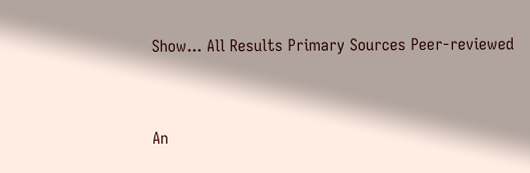Show... All Results Primary Sources Peer-reviewed


An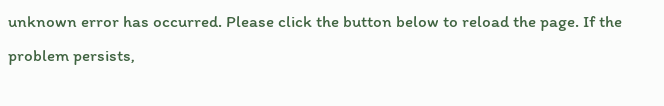unknown error has occurred. Please click the button below to reload the page. If the problem persists,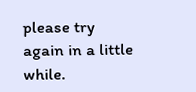please try again in a little while.